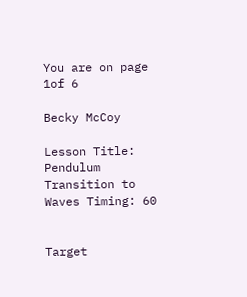You are on page 1of 6

Becky McCoy

Lesson Title: Pendulum Transition to Waves Timing: 60


Target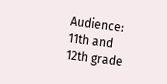Audience:
11th and 12th grade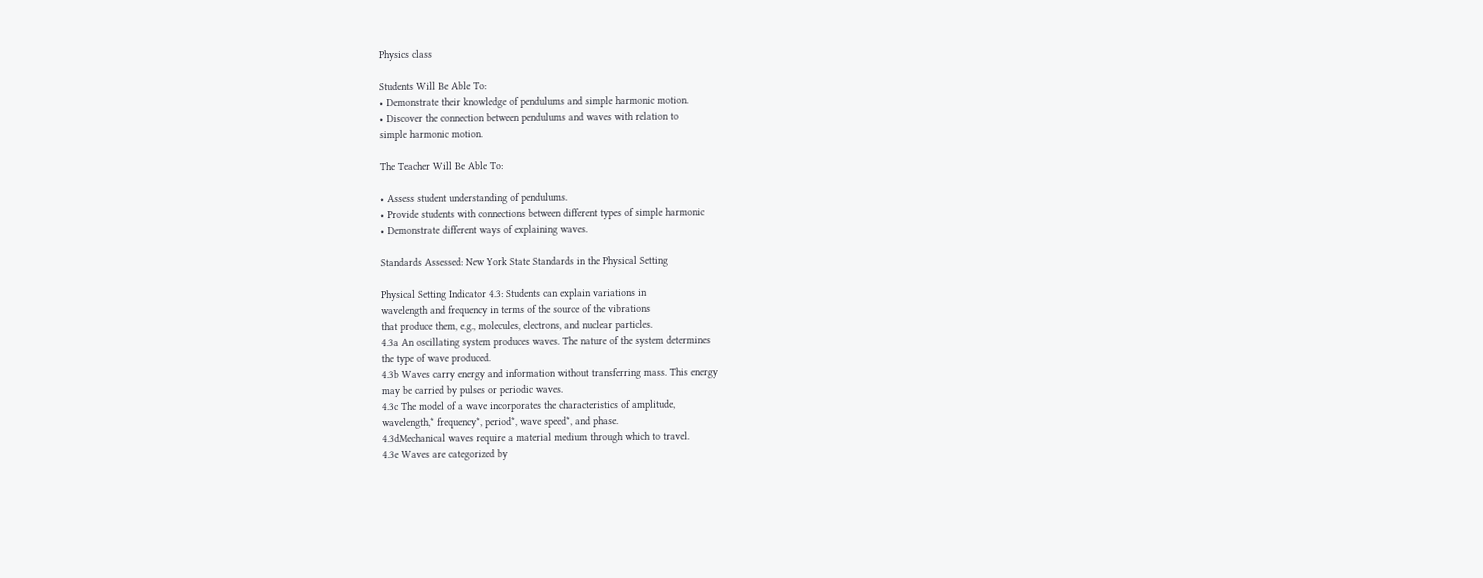Physics class

Students Will Be Able To:
• Demonstrate their knowledge of pendulums and simple harmonic motion.
• Discover the connection between pendulums and waves with relation to
simple harmonic motion.

The Teacher Will Be Able To:

• Assess student understanding of pendulums.
• Provide students with connections between different types of simple harmonic
• Demonstrate different ways of explaining waves.

Standards Assessed: New York State Standards in the Physical Setting

Physical Setting Indicator 4.3: Students can explain variations in
wavelength and frequency in terms of the source of the vibrations
that produce them, e.g., molecules, electrons, and nuclear particles.
4.3a An oscillating system produces waves. The nature of the system determines
the type of wave produced.
4.3b Waves carry energy and information without transferring mass. This energy
may be carried by pulses or periodic waves.
4.3c The model of a wave incorporates the characteristics of amplitude,
wavelength,* frequency*, period*, wave speed*, and phase.
4.3dMechanical waves require a material medium through which to travel.
4.3e Waves are categorized by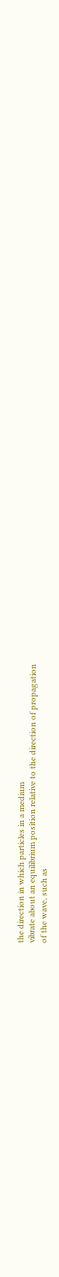the direction in which particles in a medium
vibrate about an equilibrium position relative to the direction of propagation
of the wave, such as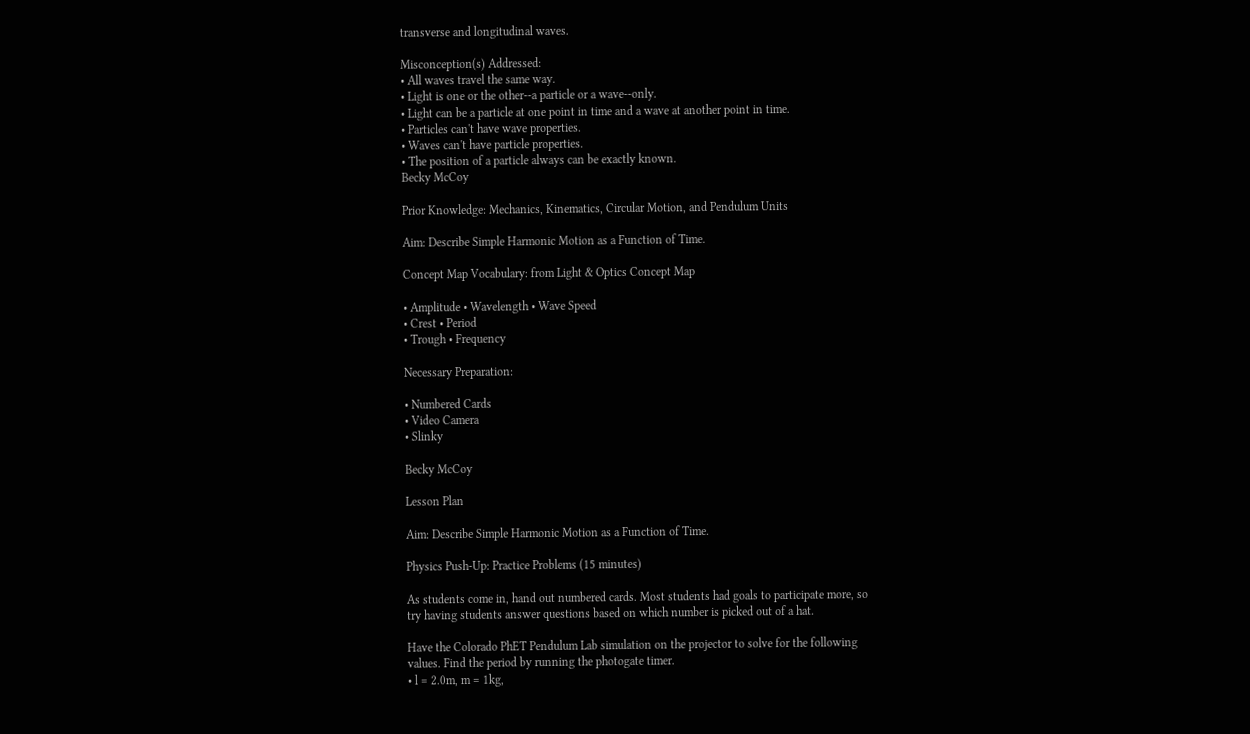transverse and longitudinal waves.

Misconception(s) Addressed:
• All waves travel the same way.
• Light is one or the other--a particle or a wave--only.
• Light can be a particle at one point in time and a wave at another point in time.
• Particles can't have wave properties.
• Waves can't have particle properties.
• The position of a particle always can be exactly known.
Becky McCoy

Prior Knowledge: Mechanics, Kinematics, Circular Motion, and Pendulum Units

Aim: Describe Simple Harmonic Motion as a Function of Time.

Concept Map Vocabulary: from Light & Optics Concept Map

• Amplitude • Wavelength • Wave Speed
• Crest • Period
• Trough • Frequency

Necessary Preparation:

• Numbered Cards
• Video Camera
• Slinky

Becky McCoy

Lesson Plan

Aim: Describe Simple Harmonic Motion as a Function of Time.

Physics Push-Up: Practice Problems (15 minutes)

As students come in, hand out numbered cards. Most students had goals to participate more, so
try having students answer questions based on which number is picked out of a hat.

Have the Colorado PhET Pendulum Lab simulation on the projector to solve for the following
values. Find the period by running the photogate timer.
• l = 2.0m, m = 1kg,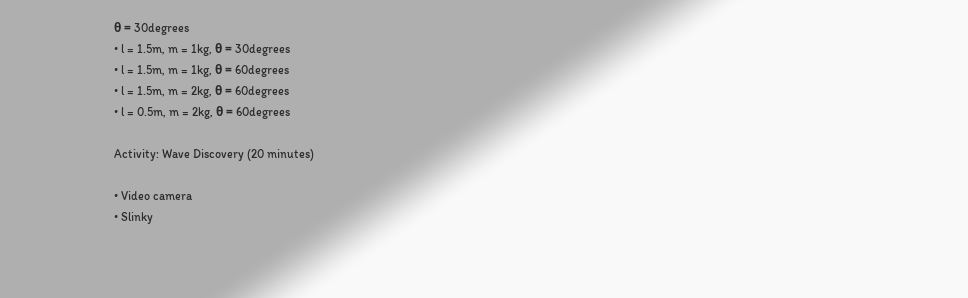θ = 30degrees
• l = 1.5m, m = 1kg, θ = 30degrees
• l = 1.5m, m = 1kg, θ = 60degrees
• l = 1.5m, m = 2kg, θ = 60degrees
• l = 0.5m, m = 2kg, θ = 60degrees

Activity: Wave Discovery (20 minutes)

• Video camera
• Slinky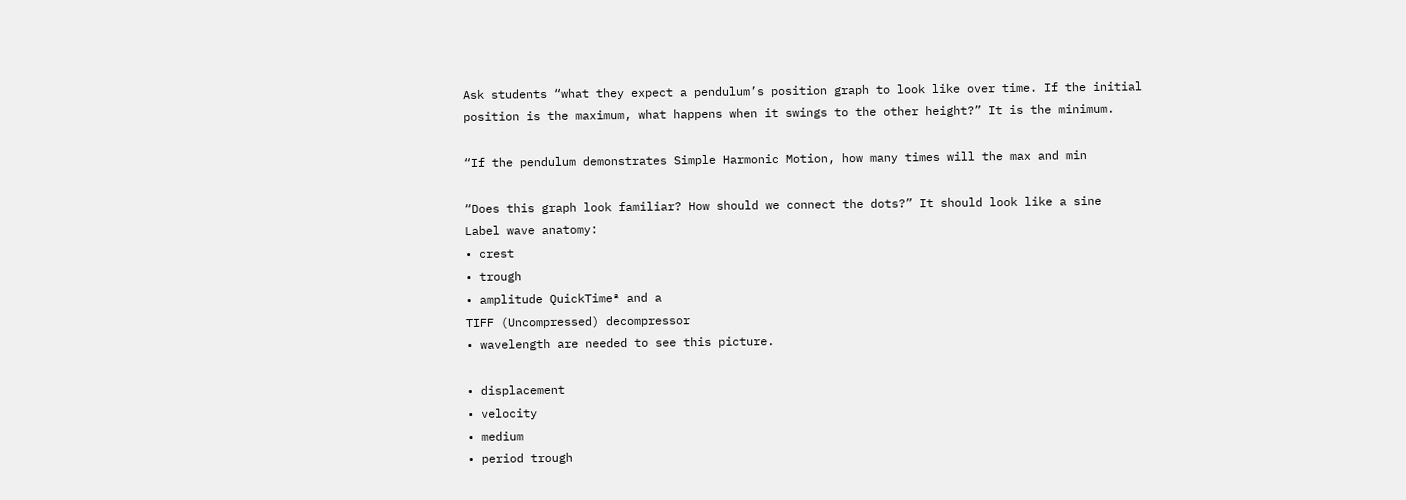Ask students “what they expect a pendulum’s position graph to look like over time. If the initial
position is the maximum, what happens when it swings to the other height?” It is the minimum.

“If the pendulum demonstrates Simple Harmonic Motion, how many times will the max and min

“Does this graph look familiar? How should we connect the dots?” It should look like a sine
Label wave anatomy:
• crest
• trough
• amplitude QuickTimeª and a
TIFF (Uncompressed) decompressor
• wavelength are needed to see this picture.

• displacement
• velocity
• medium
• period trough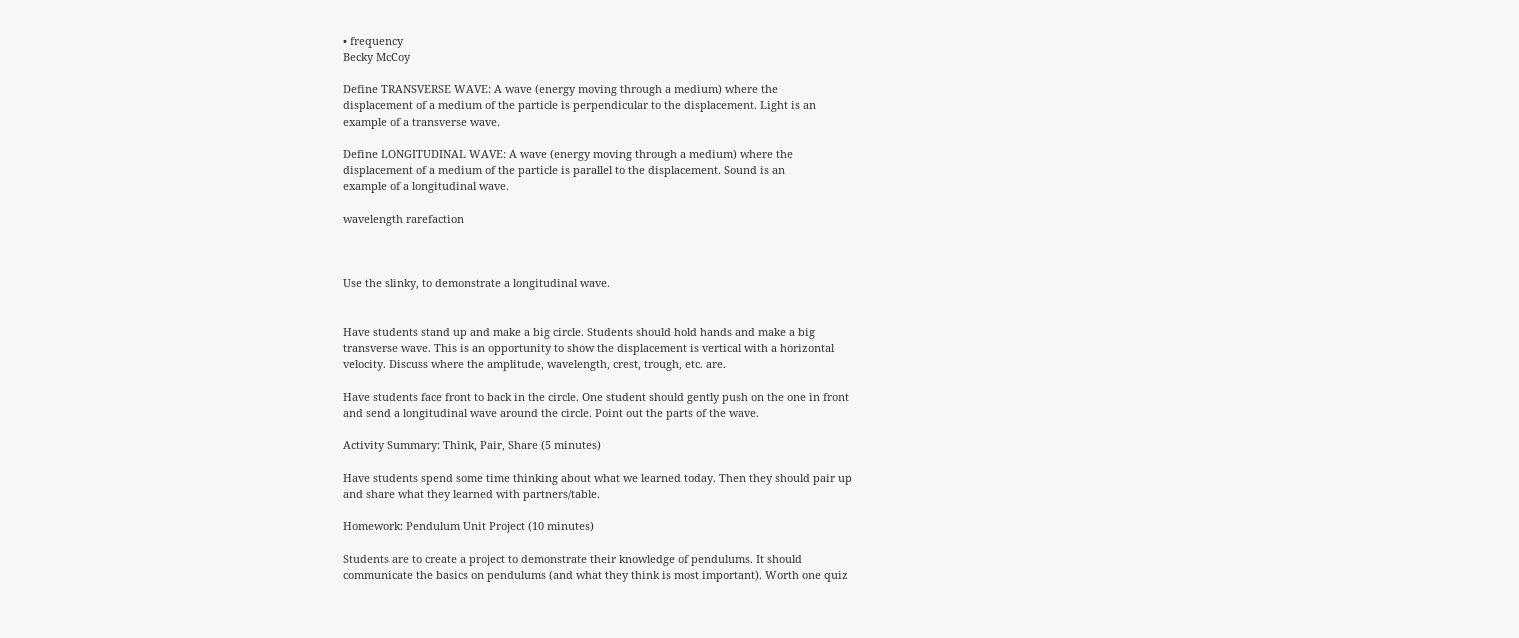• frequency
Becky McCoy

Define TRANSVERSE WAVE: A wave (energy moving through a medium) where the
displacement of a medium of the particle is perpendicular to the displacement. Light is an
example of a transverse wave.

Define LONGITUDINAL WAVE: A wave (energy moving through a medium) where the
displacement of a medium of the particle is parallel to the displacement. Sound is an
example of a longitudinal wave.

wavelength rarefaction



Use the slinky, to demonstrate a longitudinal wave.


Have students stand up and make a big circle. Students should hold hands and make a big
transverse wave. This is an opportunity to show the displacement is vertical with a horizontal
velocity. Discuss where the amplitude, wavelength, crest, trough, etc. are.

Have students face front to back in the circle. One student should gently push on the one in front
and send a longitudinal wave around the circle. Point out the parts of the wave.

Activity Summary: Think, Pair, Share (5 minutes)

Have students spend some time thinking about what we learned today. Then they should pair up
and share what they learned with partners/table.

Homework: Pendulum Unit Project (10 minutes)

Students are to create a project to demonstrate their knowledge of pendulums. It should
communicate the basics on pendulums (and what they think is most important). Worth one quiz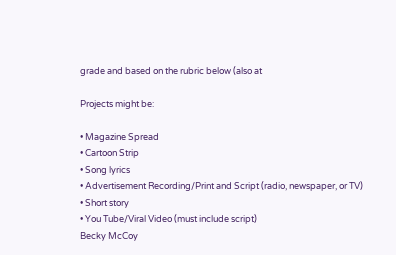grade and based on the rubric below (also at

Projects might be:

• Magazine Spread
• Cartoon Strip
• Song lyrics
• Advertisement Recording/Print and Script (radio, newspaper, or TV)
• Short story
• You Tube/Viral Video (must include script)
Becky McCoy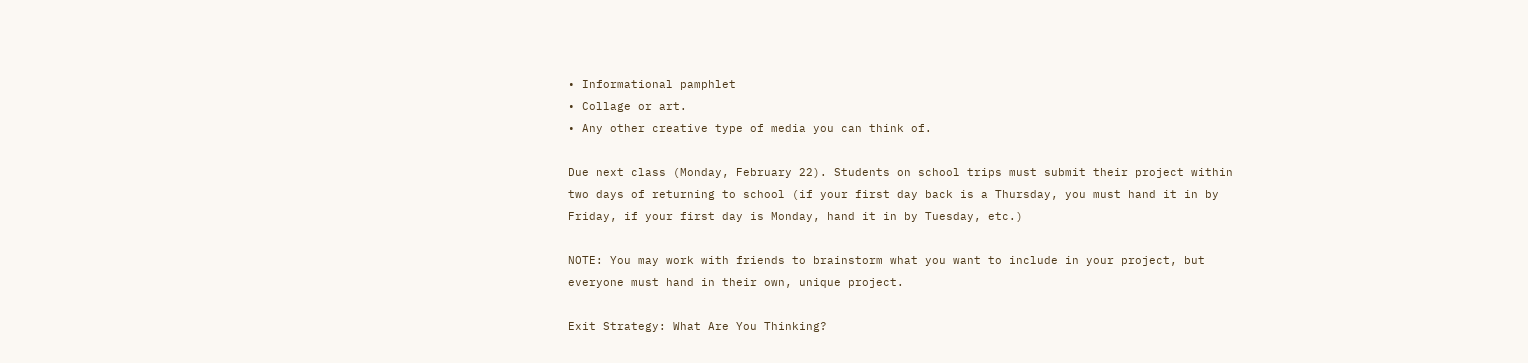• Informational pamphlet
• Collage or art.
• Any other creative type of media you can think of.

Due next class (Monday, February 22). Students on school trips must submit their project within
two days of returning to school (if your first day back is a Thursday, you must hand it in by
Friday, if your first day is Monday, hand it in by Tuesday, etc.)

NOTE: You may work with friends to brainstorm what you want to include in your project, but
everyone must hand in their own, unique project.

Exit Strategy: What Are You Thinking?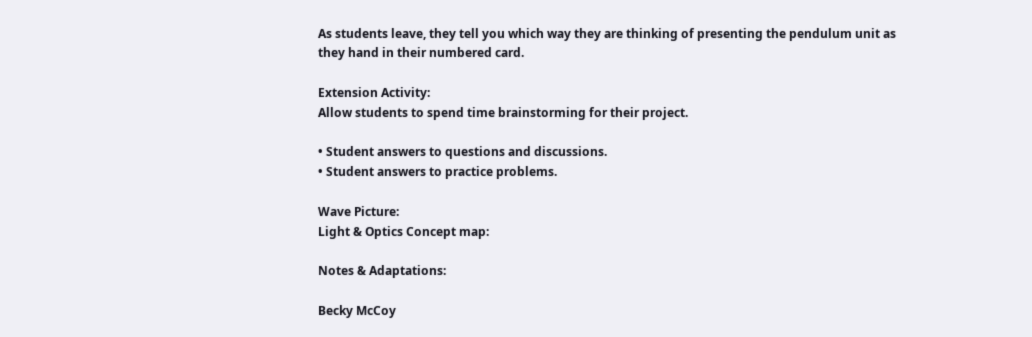As students leave, they tell you which way they are thinking of presenting the pendulum unit as
they hand in their numbered card.

Extension Activity:
Allow students to spend time brainstorming for their project.

• Student answers to questions and discussions.
• Student answers to practice problems.

Wave Picture:
Light & Optics Concept map:

Notes & Adaptations:

Becky McCoy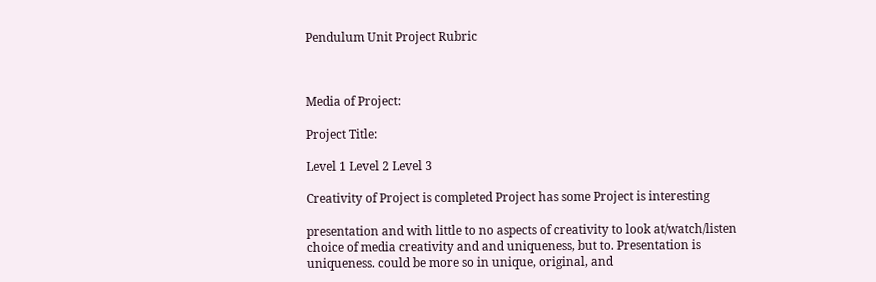Pendulum Unit Project Rubric



Media of Project:

Project Title:

Level 1 Level 2 Level 3

Creativity of Project is completed Project has some Project is interesting

presentation and with little to no aspects of creativity to look at/watch/listen
choice of media creativity and and uniqueness, but to. Presentation is
uniqueness. could be more so in unique, original, and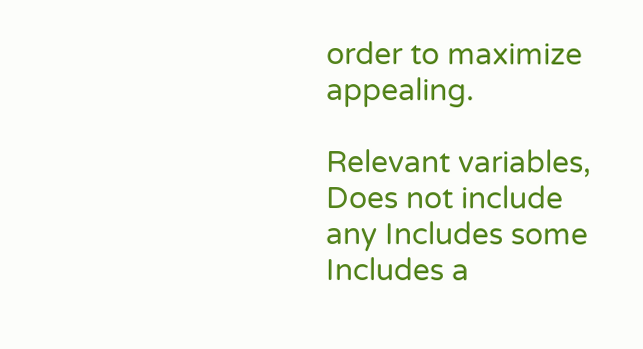order to maximize appealing.

Relevant variables, Does not include any Includes some Includes a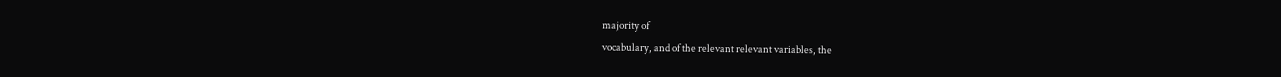majority of
vocabulary, and of the relevant relevant variables, the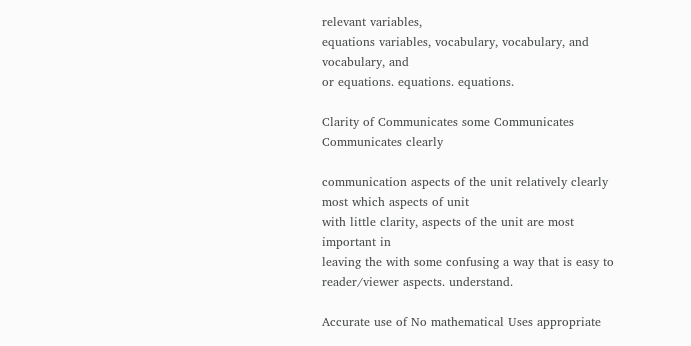relevant variables,
equations variables, vocabulary, vocabulary, and vocabulary, and
or equations. equations. equations.

Clarity of Communicates some Communicates Communicates clearly

communication aspects of the unit relatively clearly most which aspects of unit
with little clarity, aspects of the unit are most important in
leaving the with some confusing a way that is easy to
reader/viewer aspects. understand.

Accurate use of No mathematical Uses appropriate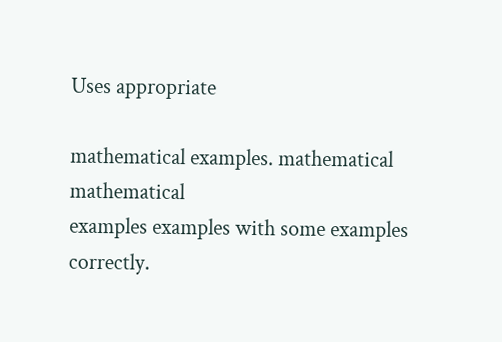Uses appropriate

mathematical examples. mathematical mathematical
examples examples with some examples correctly.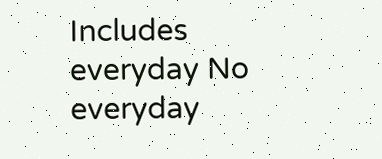Includes everyday No everyday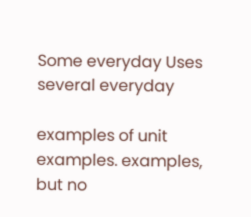Some everyday Uses several everyday

examples of unit examples. examples, but no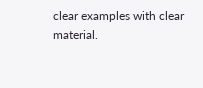clear examples with clear
material.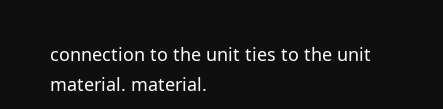connection to the unit ties to the unit
material. material.